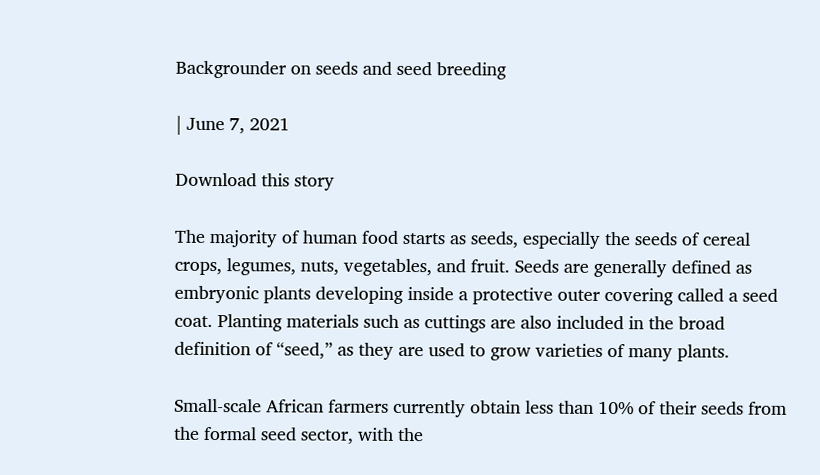Backgrounder on seeds and seed breeding

| June 7, 2021

Download this story

The majority of human food starts as seeds, especially the seeds of cereal crops, legumes, nuts, vegetables, and fruit. Seeds are generally defined as embryonic plants developing inside a protective outer covering called a seed coat. Planting materials such as cuttings are also included in the broad definition of “seed,” as they are used to grow varieties of many plants.

Small-scale African farmers currently obtain less than 10% of their seeds from the formal seed sector, with the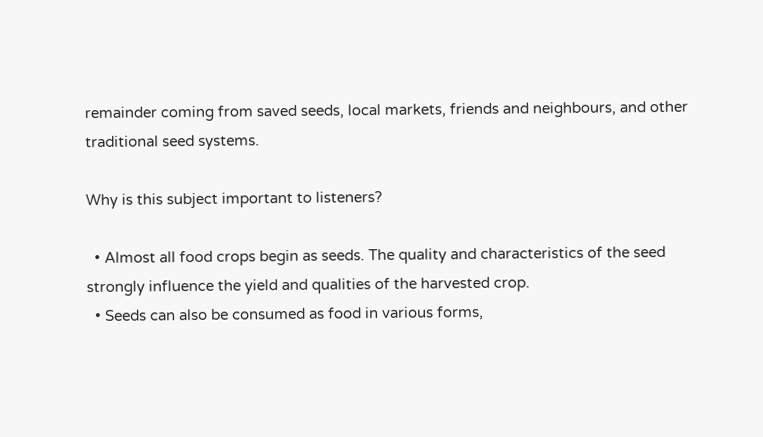remainder coming from saved seeds, local markets, friends and neighbours, and other traditional seed systems.

Why is this subject important to listeners?

  • Almost all food crops begin as seeds. The quality and characteristics of the seed strongly influence the yield and qualities of the harvested crop.
  • Seeds can also be consumed as food in various forms,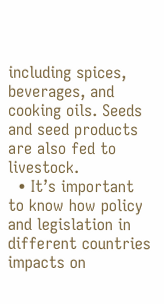including spices, beverages, and cooking oils. Seeds and seed products are also fed to livestock.
  • It’s important to know how policy and legislation in different countries impacts on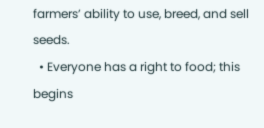farmers’ ability to use, breed, and sell seeds.
  • Everyone has a right to food; this begins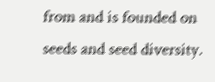from and is founded on seeds and seed diversity.